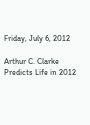Friday, July 6, 2012

Arthur C. Clarke Predicts Life in 2012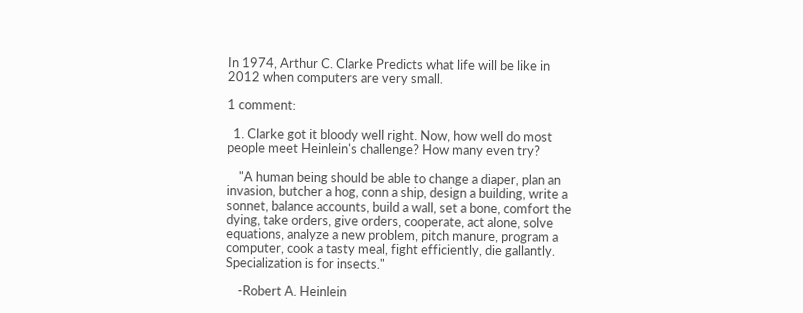In 1974, Arthur C. Clarke Predicts what life will be like in 2012 when computers are very small.

1 comment:

  1. Clarke got it bloody well right. Now, how well do most people meet Heinlein's challenge? How many even try?

    "A human being should be able to change a diaper, plan an invasion, butcher a hog, conn a ship, design a building, write a sonnet, balance accounts, build a wall, set a bone, comfort the dying, take orders, give orders, cooperate, act alone, solve equations, analyze a new problem, pitch manure, program a computer, cook a tasty meal, fight efficiently, die gallantly. Specialization is for insects."

    -Robert A. Heinlein